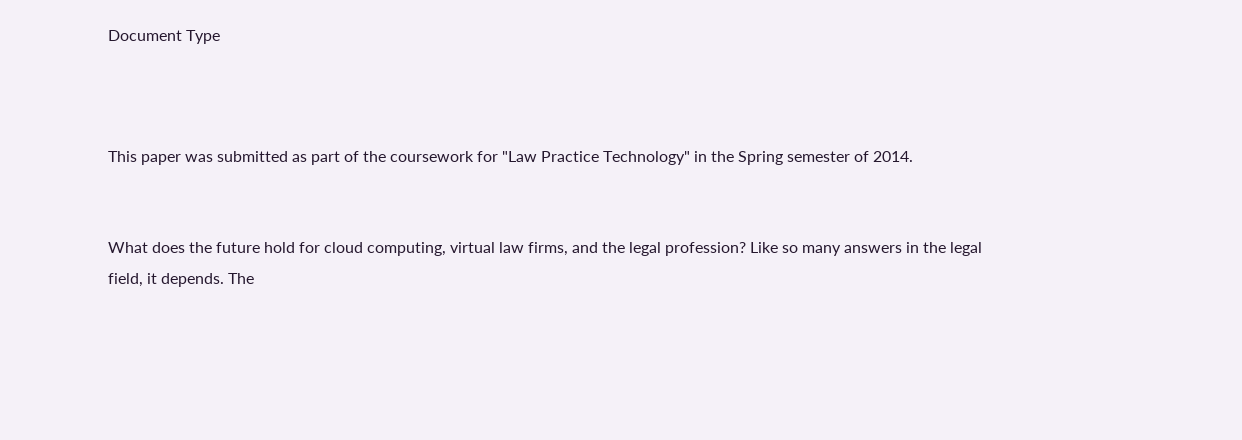Document Type



This paper was submitted as part of the coursework for "Law Practice Technology" in the Spring semester of 2014.


What does the future hold for cloud computing, virtual law firms, and the legal profession? Like so many answers in the legal field, it depends. The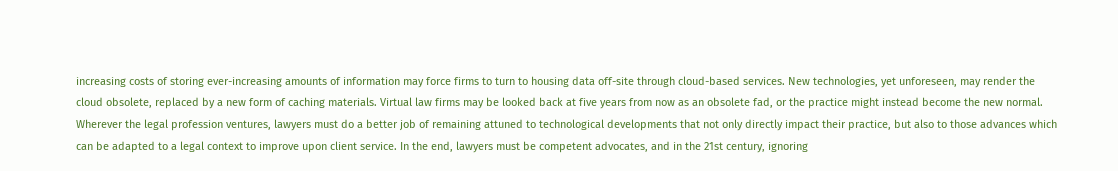increasing costs of storing ever-increasing amounts of information may force firms to turn to housing data off-site through cloud-based services. New technologies, yet unforeseen, may render the cloud obsolete, replaced by a new form of caching materials. Virtual law firms may be looked back at five years from now as an obsolete fad, or the practice might instead become the new normal. Wherever the legal profession ventures, lawyers must do a better job of remaining attuned to technological developments that not only directly impact their practice, but also to those advances which can be adapted to a legal context to improve upon client service. In the end, lawyers must be competent advocates, and in the 21st century, ignoring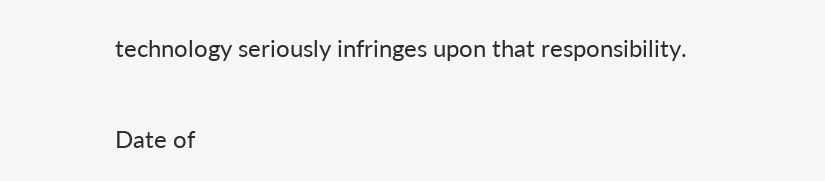technology seriously infringes upon that responsibility.

Date of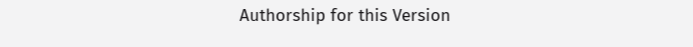Authorship for this Version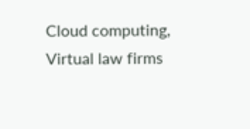Cloud computing, Virtual law firms